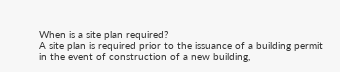When is a site plan required?
A site plan is required prior to the issuance of a building permit in the event of construction of a new building,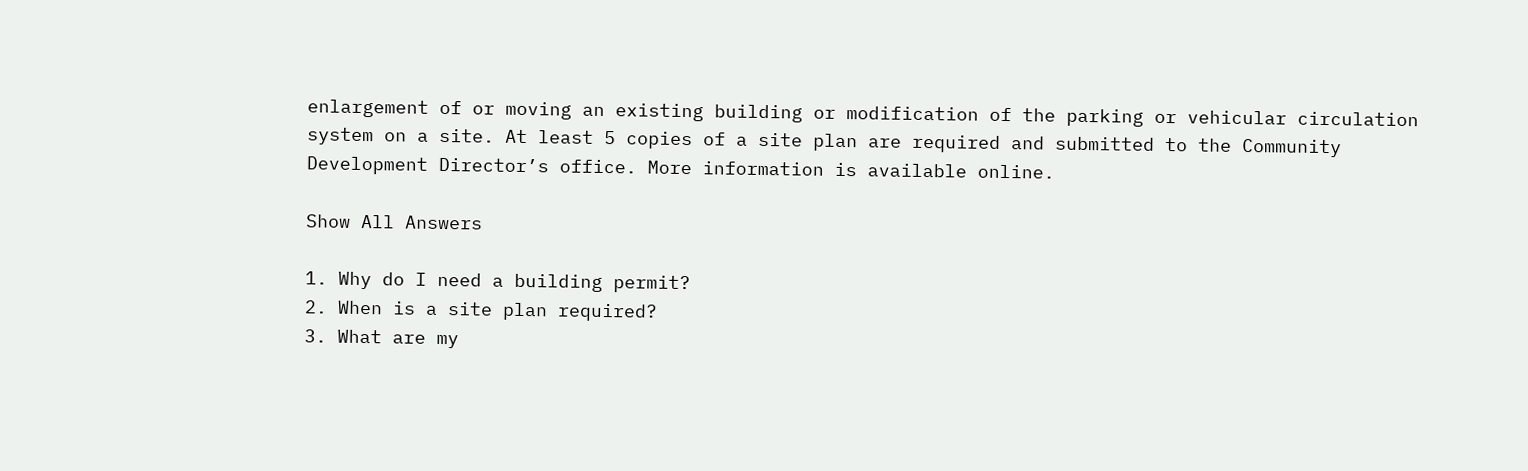enlargement of or moving an existing building or modification of the parking or vehicular circulation system on a site. At least 5 copies of a site plan are required and submitted to the Community Development Director’s office. More information is available online.

Show All Answers

1. Why do I need a building permit?
2. When is a site plan required?
3. What are my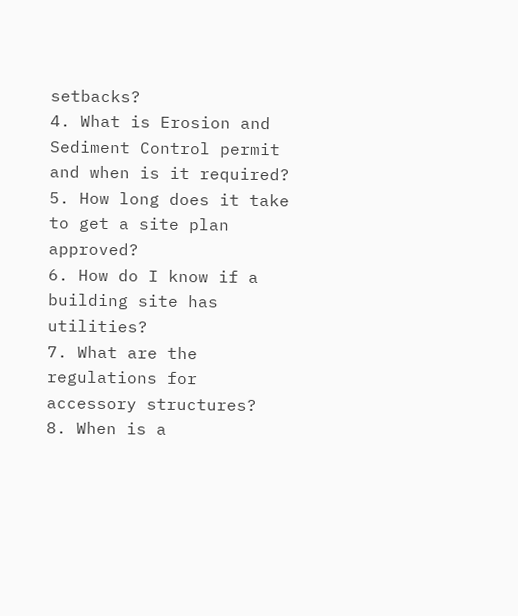setbacks?
4. What is Erosion and Sediment Control permit and when is it required?
5. How long does it take to get a site plan approved?
6. How do I know if a building site has utilities?
7. What are the regulations for accessory structures?
8. When is a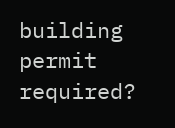building permit required?